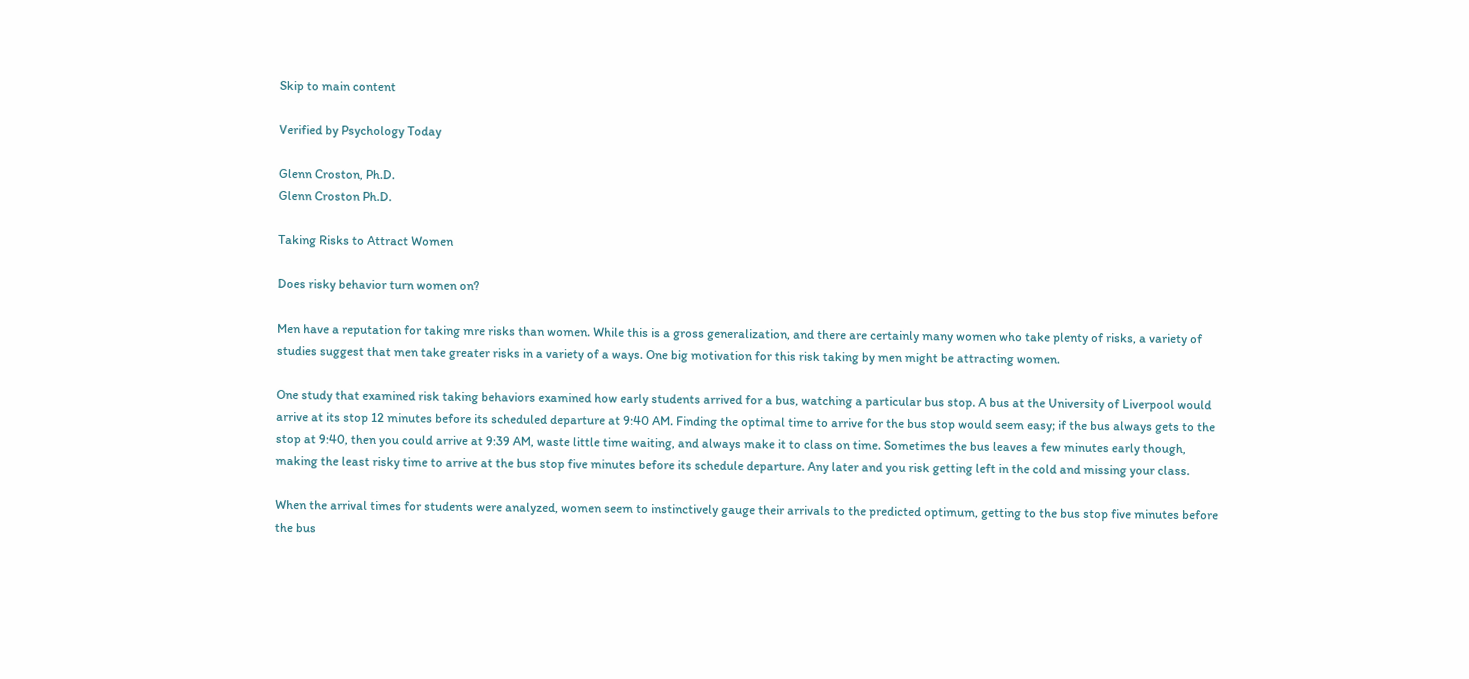Skip to main content

Verified by Psychology Today

Glenn Croston, Ph.D.
Glenn Croston Ph.D.

Taking Risks to Attract Women

Does risky behavior turn women on?

Men have a reputation for taking mre risks than women. While this is a gross generalization, and there are certainly many women who take plenty of risks, a variety of studies suggest that men take greater risks in a variety of a ways. One big motivation for this risk taking by men might be attracting women.

One study that examined risk taking behaviors examined how early students arrived for a bus, watching a particular bus stop. A bus at the University of Liverpool would arrive at its stop 12 minutes before its scheduled departure at 9:40 AM. Finding the optimal time to arrive for the bus stop would seem easy; if the bus always gets to the stop at 9:40, then you could arrive at 9:39 AM, waste little time waiting, and always make it to class on time. Sometimes the bus leaves a few minutes early though, making the least risky time to arrive at the bus stop five minutes before its schedule departure. Any later and you risk getting left in the cold and missing your class.

When the arrival times for students were analyzed, women seem to instinctively gauge their arrivals to the predicted optimum, getting to the bus stop five minutes before the bus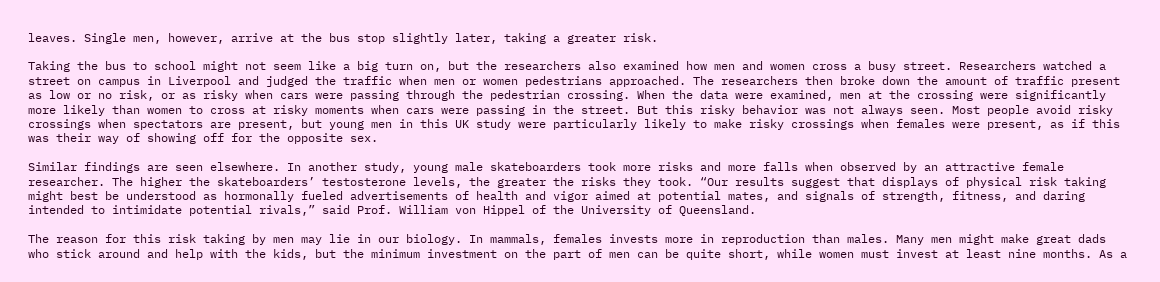leaves. Single men, however, arrive at the bus stop slightly later, taking a greater risk.

Taking the bus to school might not seem like a big turn on, but the researchers also examined how men and women cross a busy street. Researchers watched a street on campus in Liverpool and judged the traffic when men or women pedestrians approached. The researchers then broke down the amount of traffic present as low or no risk, or as risky when cars were passing through the pedestrian crossing. When the data were examined, men at the crossing were significantly more likely than women to cross at risky moments when cars were passing in the street. But this risky behavior was not always seen. Most people avoid risky crossings when spectators are present, but young men in this UK study were particularly likely to make risky crossings when females were present, as if this was their way of showing off for the opposite sex.

Similar findings are seen elsewhere. In another study, young male skateboarders took more risks and more falls when observed by an attractive female researcher. The higher the skateboarders’ testosterone levels, the greater the risks they took. “Our results suggest that displays of physical risk taking might best be understood as hormonally fueled advertisements of health and vigor aimed at potential mates, and signals of strength, fitness, and daring intended to intimidate potential rivals,” said Prof. William von Hippel of the University of Queensland.

The reason for this risk taking by men may lie in our biology. In mammals, females invests more in reproduction than males. Many men might make great dads who stick around and help with the kids, but the minimum investment on the part of men can be quite short, while women must invest at least nine months. As a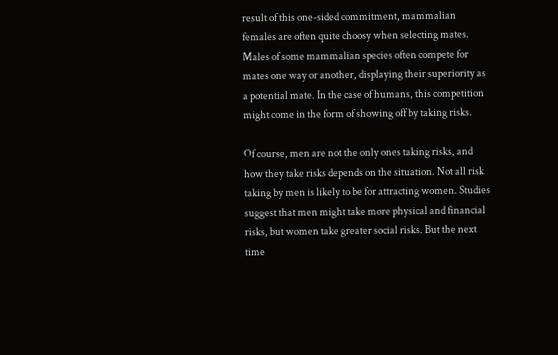result of this one-sided commitment, mammalian females are often quite choosy when selecting mates. Males of some mammalian species often compete for mates one way or another, displaying their superiority as a potential mate. In the case of humans, this competition might come in the form of showing off by taking risks.

Of course, men are not the only ones taking risks, and how they take risks depends on the situation. Not all risk taking by men is likely to be for attracting women. Studies suggest that men might take more physical and financial risks, but women take greater social risks. But the next time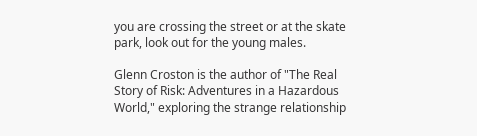you are crossing the street or at the skate park, look out for the young males.

Glenn Croston is the author of "The Real Story of Risk: Adventures in a Hazardous World," exploring the strange relationship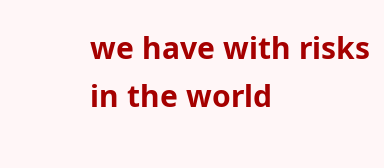we have with risks in the world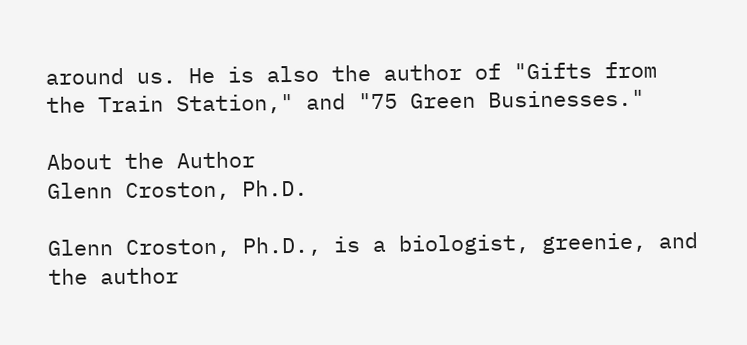around us. He is also the author of "Gifts from the Train Station," and "75 Green Businesses."

About the Author
Glenn Croston, Ph.D.

Glenn Croston, Ph.D., is a biologist, greenie, and the author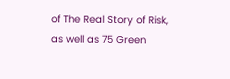of The Real Story of Risk, as well as 75 Green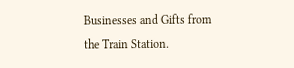Businesses and Gifts from the Train Station.